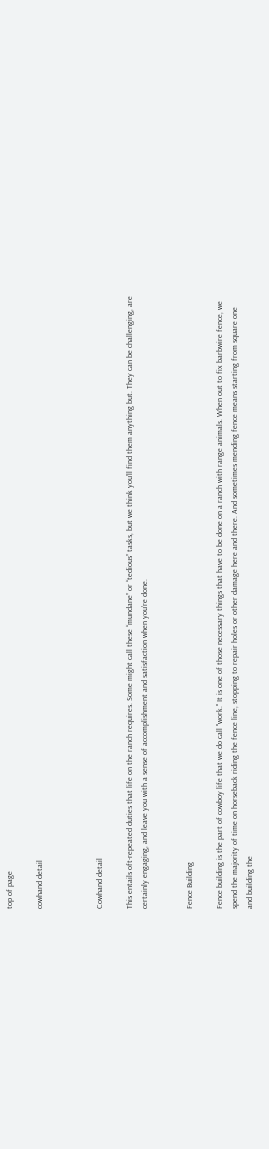top of page

cowhand detail



Cowhand detail

This entails oft-repeated duties that life on the ranch requires. Some might call these “mundane” or “tedious” tasks, but we think you’ll find them anything but. They can be challenging, are certainly engaging, and leave you with a sense of accomplishment and satisfaction when you’re done.


Fence Building

Fence building is the part of cowboy life that we do call "work." It is one of those necessary things that have to be done on a ranch with range animals. When out to fix barbwire fence, we spend the majority of time on horseback riding the fence line, stopping to repair holes or other damage here and there. And sometimes mending fence means starting from square one and building the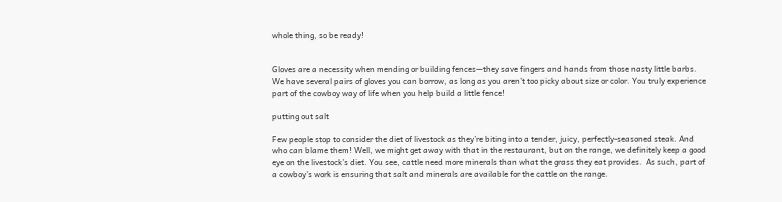whole thing, so be ready!


Gloves are a necessity when mending or building fences—they save fingers and hands from those nasty little barbs.  We have several pairs of gloves you can borrow, as long as you aren’t too picky about size or color. You truly experience part of the cowboy way of life when you help build a little fence!

putting out salt

Few people stop to consider the diet of livestock as they’re biting into a tender, juicy, perfectly-seasoned steak. And who can blame them! Well, we might get away with that in the restaurant, but on the range, we definitely keep a good eye on the livestock’s diet. You see, cattle need more minerals than what the grass they eat provides.  As such, part of a cowboy’s work is ensuring that salt and minerals are available for the cattle on the range.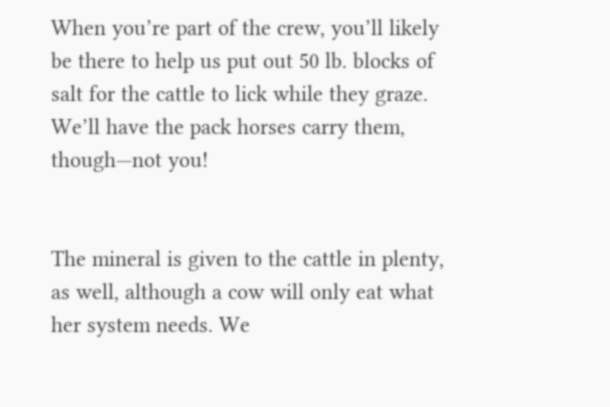When you’re part of the crew, you’ll likely be there to help us put out 50 lb. blocks of salt for the cattle to lick while they graze. We’ll have the pack horses carry them, though—not you!


The mineral is given to the cattle in plenty, as well, although a cow will only eat what her system needs. We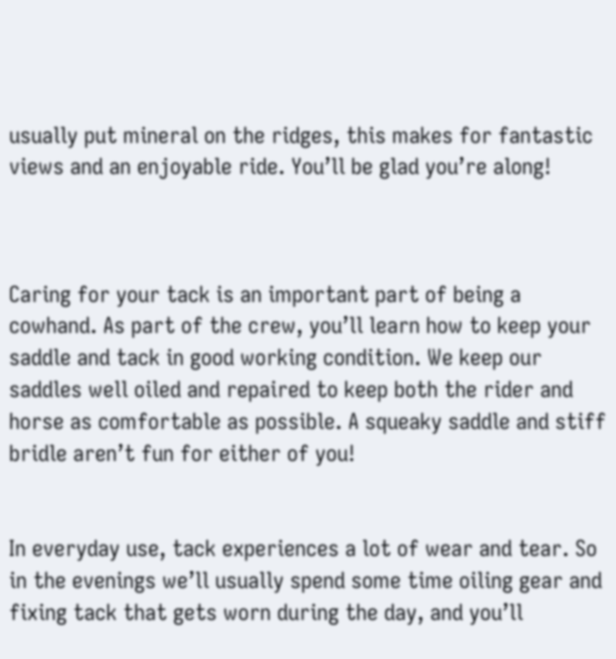usually put mineral on the ridges, this makes for fantastic views and an enjoyable ride. You’ll be glad you’re along!



Caring for your tack is an important part of being a cowhand. As part of the crew, you’ll learn how to keep your saddle and tack in good working condition. We keep our saddles well oiled and repaired to keep both the rider and horse as comfortable as possible. A squeaky saddle and stiff bridle aren’t fun for either of you!


In everyday use, tack experiences a lot of wear and tear. So in the evenings we’ll usually spend some time oiling gear and fixing tack that gets worn during the day, and you’ll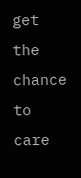get the chance to care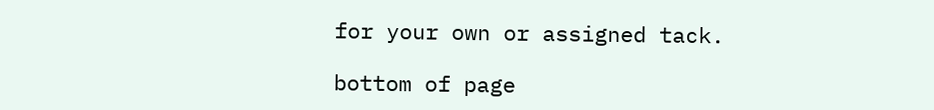for your own or assigned tack.

bottom of page